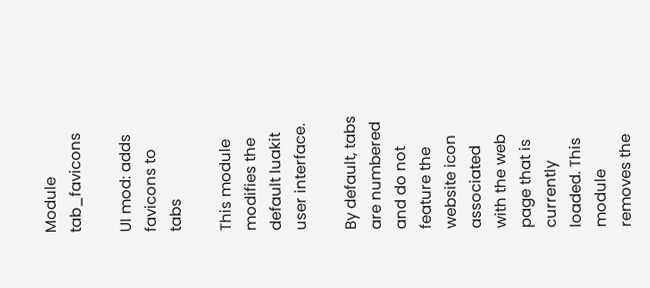Module tab_favicons

UI mod: adds favicons to tabs

This module modifies the default luakit user interface.

By default, tabs are numbered and do not feature the website icon associated with the web page that is currently loaded. This module removes the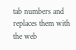tab numbers and replaces them with the web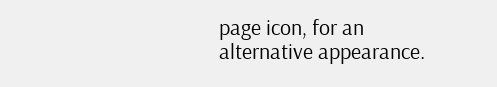page icon, for an alternative appearance.